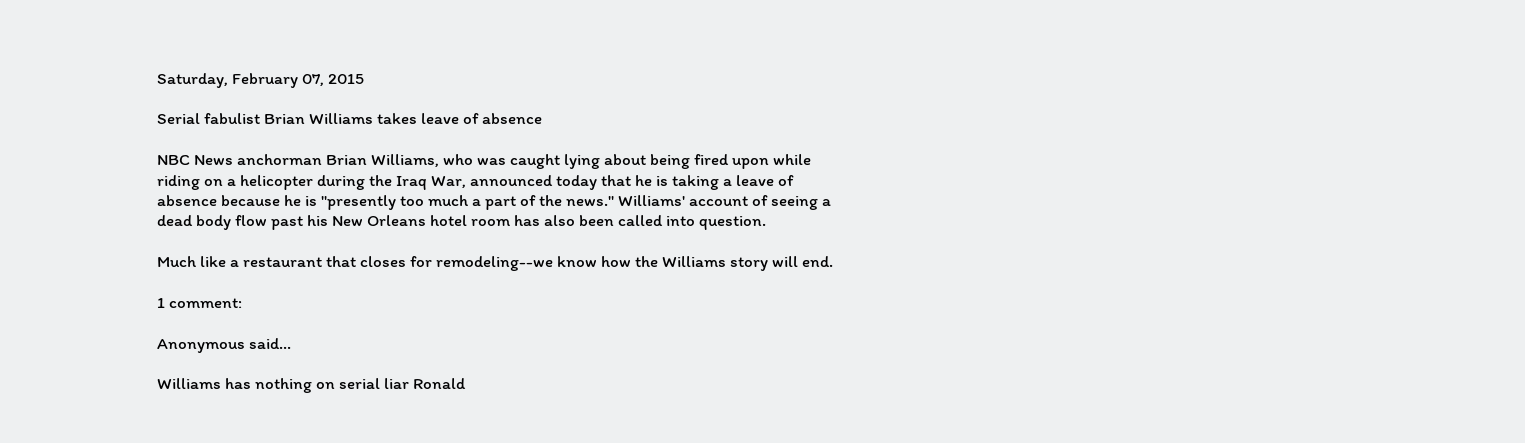Saturday, February 07, 2015

Serial fabulist Brian Williams takes leave of absence

NBC News anchorman Brian Williams, who was caught lying about being fired upon while riding on a helicopter during the Iraq War, announced today that he is taking a leave of absence because he is "presently too much a part of the news." Williams' account of seeing a dead body flow past his New Orleans hotel room has also been called into question.

Much like a restaurant that closes for remodeling--we know how the Williams story will end.

1 comment:

Anonymous said...

Williams has nothing on serial liar Ronald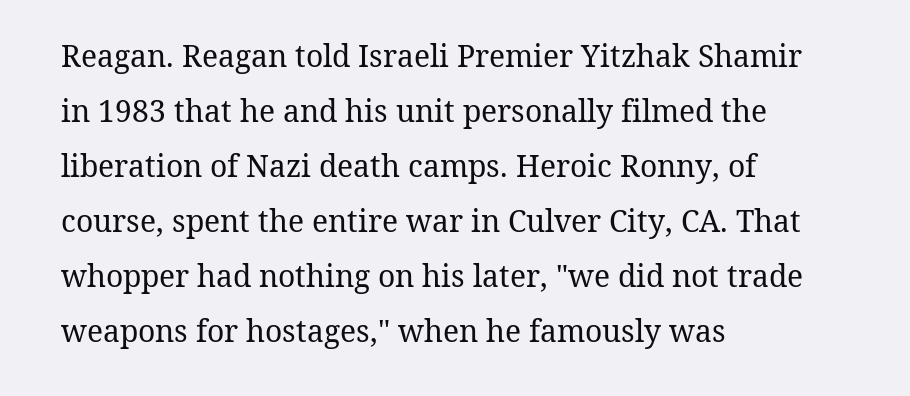Reagan. Reagan told Israeli Premier Yitzhak Shamir in 1983 that he and his unit personally filmed the liberation of Nazi death camps. Heroic Ronny, of course, spent the entire war in Culver City, CA. That whopper had nothing on his later, "we did not trade weapons for hostages," when he famously was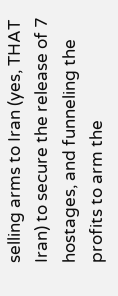selling arms to Iran (yes, THAT Iran) to secure the release of 7 hostages, and funneling the profits to arm the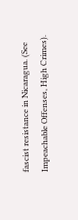fascist resistance in Nicaragua. (See Impeachable Offenses, High Crimes).